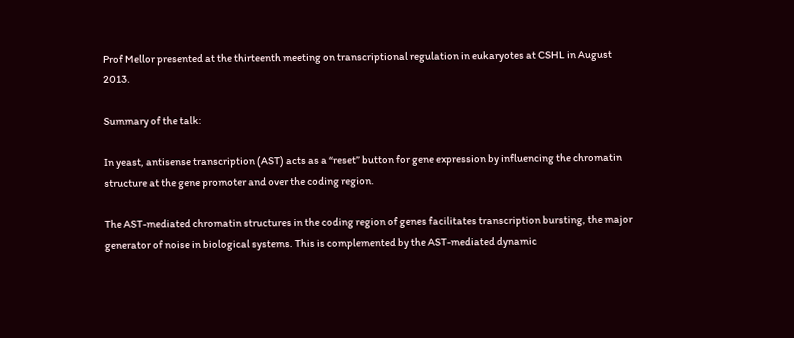Prof Mellor presented at the thirteenth meeting on transcriptional regulation in eukaryotes at CSHL in August 2013.

Summary of the talk:

In yeast, antisense transcription (AST) acts as a “reset” button for gene expression by influencing the chromatin structure at the gene promoter and over the coding region.

The AST-mediated chromatin structures in the coding region of genes facilitates transcription bursting, the major generator of noise in biological systems. This is complemented by the AST-mediated dynamic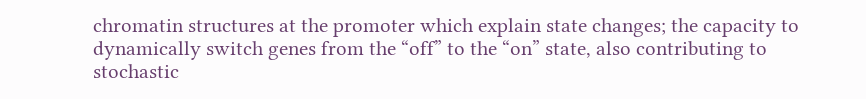chromatin structures at the promoter which explain state changes; the capacity to dynamically switch genes from the “off” to the “on” state, also contributing to stochastic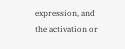expression, and the activation or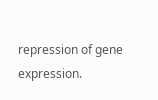repression of gene expression.